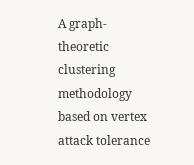A graph-theoretic clustering methodology based on vertex attack tolerance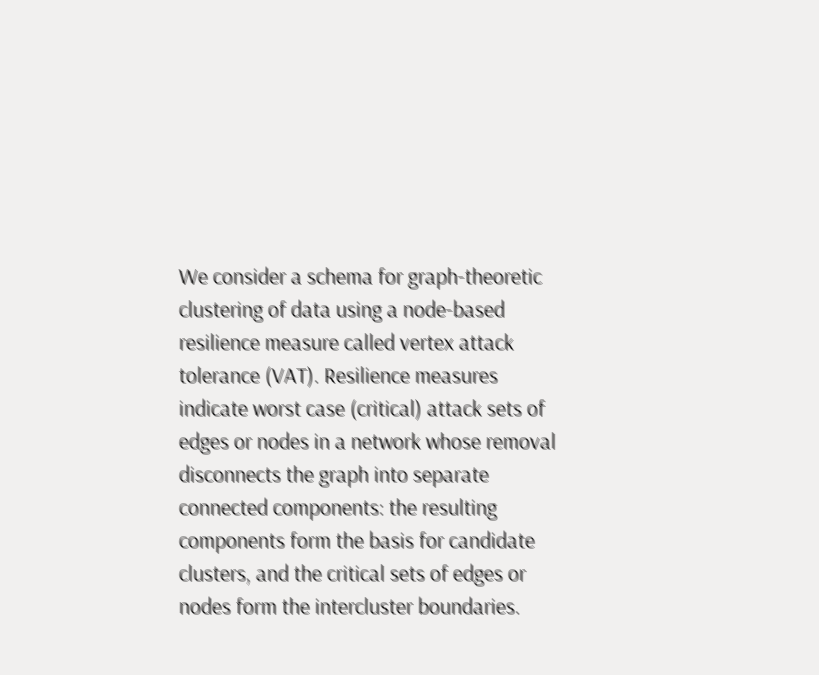We consider a schema for graph-theoretic clustering of data using a node-based resilience measure called vertex attack tolerance (VAT). Resilience measures indicate worst case (critical) attack sets of edges or nodes in a network whose removal disconnects the graph into separate connected components: the resulting components form the basis for candidate clusters, and the critical sets of edges or nodes form the intercluster boundaries.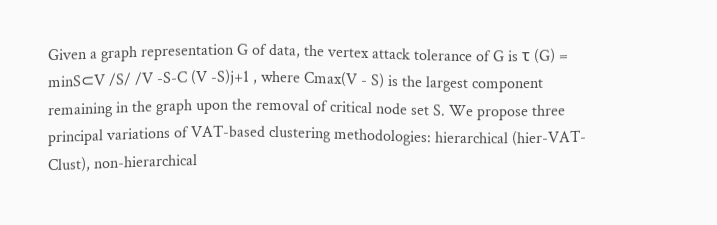Given a graph representation G of data, the vertex attack tolerance of G is τ (G) = minS⊂V /S/ /V -S-C (V -S)j+1 , where Cmax(V - S) is the largest component remaining in the graph upon the removal of critical node set S. We propose three principal variations of VAT-based clustering methodologies: hierarchical (hier-VAT-Clust), non-hierarchical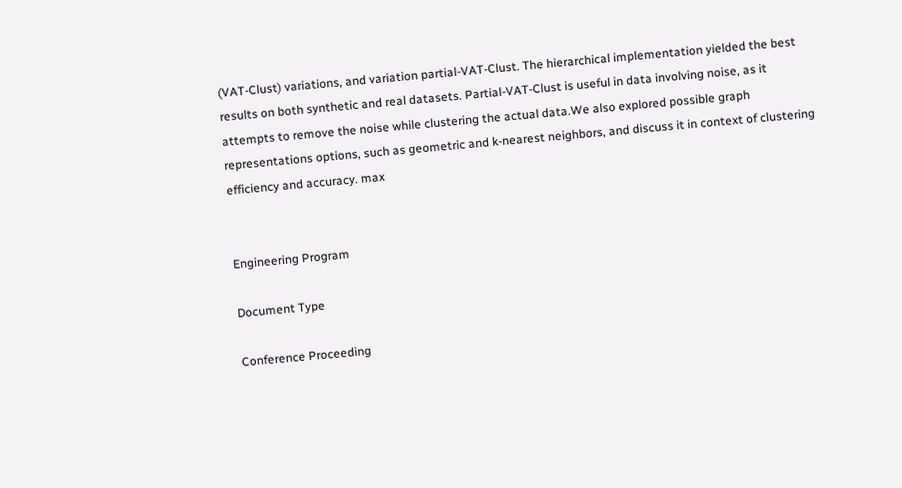(VAT-Clust) variations, and variation partial-VAT-Clust. The hierarchical implementation yielded the best results on both synthetic and real datasets. Partial-VAT-Clust is useful in data involving noise, as it attempts to remove the noise while clustering the actual data.We also explored possible graph representations options, such as geometric and k-nearest neighbors, and discuss it in context of clustering efficiency and accuracy. max


Engineering Program

Document Type

Conference Proceeding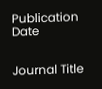Publication Date


Journal Title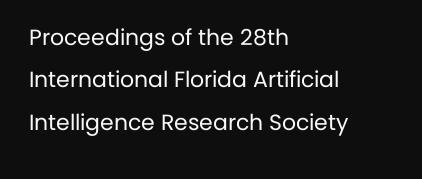Proceedings of the 28th International Florida Artificial Intelligence Research Society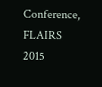Conference, FLAIRS 2015